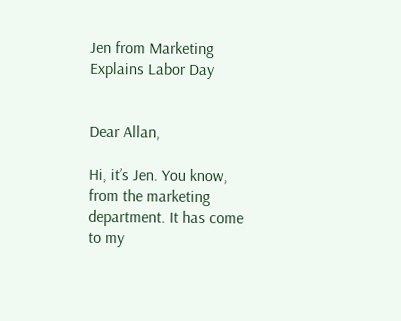Jen from Marketing Explains Labor Day


Dear Allan,

Hi, it’s Jen. You know, from the marketing department. It has come to my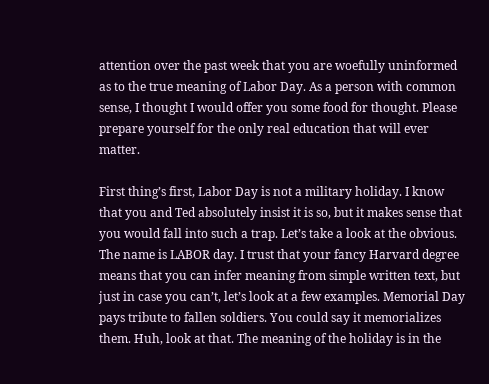attention over the past week that you are woefully uninformed as to the true meaning of Labor Day. As a person with common sense, I thought I would offer you some food for thought. Please prepare yourself for the only real education that will ever matter.

First thing’s first, Labor Day is not a military holiday. I know that you and Ted absolutely insist it is so, but it makes sense that you would fall into such a trap. Let’s take a look at the obvious. The name is LABOR day. I trust that your fancy Harvard degree means that you can infer meaning from simple written text, but just in case you can’t, let’s look at a few examples. Memorial Day pays tribute to fallen soldiers. You could say it memorializes them. Huh, look at that. The meaning of the holiday is in the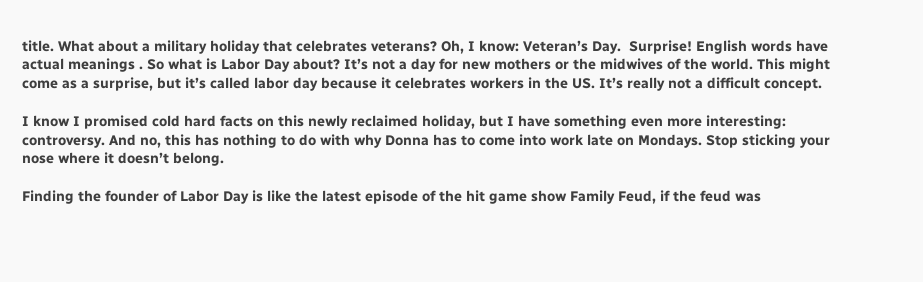title. What about a military holiday that celebrates veterans? Oh, I know: Veteran’s Day.  Surprise! English words have actual meanings . So what is Labor Day about? It’s not a day for new mothers or the midwives of the world. This might come as a surprise, but it’s called labor day because it celebrates workers in the US. It’s really not a difficult concept.

I know I promised cold hard facts on this newly reclaimed holiday, but I have something even more interesting: controversy. And no, this has nothing to do with why Donna has to come into work late on Mondays. Stop sticking your nose where it doesn’t belong.

Finding the founder of Labor Day is like the latest episode of the hit game show Family Feud, if the feud was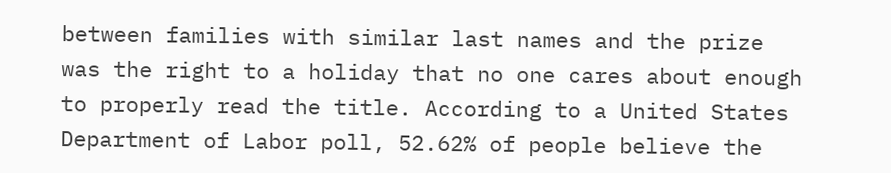between families with similar last names and the prize was the right to a holiday that no one cares about enough to properly read the title. According to a United States Department of Labor poll, 52.62% of people believe the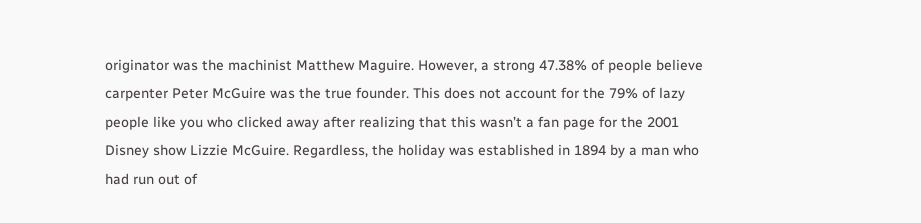originator was the machinist Matthew Maguire. However, a strong 47.38% of people believe carpenter Peter McGuire was the true founder. This does not account for the 79% of lazy people like you who clicked away after realizing that this wasn’t a fan page for the 2001 Disney show Lizzie McGuire. Regardless, the holiday was established in 1894 by a man who had run out of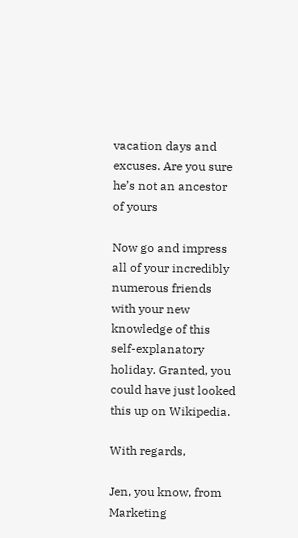vacation days and excuses. Are you sure he’s not an ancestor of yours

Now go and impress all of your incredibly numerous friends with your new knowledge of this self-explanatory holiday. Granted, you could have just looked this up on Wikipedia.

With regards,

Jen, you know, from Marketing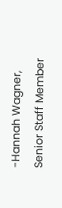-Hannah Wagner, Senior Staff Member